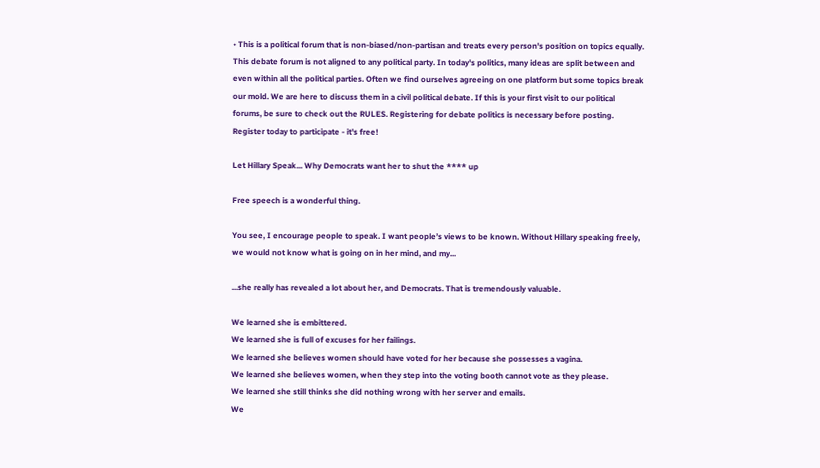• This is a political forum that is non-biased/non-partisan and treats every person's position on topics equally. This debate forum is not aligned to any political party. In today's politics, many ideas are split between and even within all the political parties. Often we find ourselves agreeing on one platform but some topics break our mold. We are here to discuss them in a civil political debate. If this is your first visit to our political forums, be sure to check out the RULES. Registering for debate politics is necessary before posting. Register today to participate - it's free!

Let Hillary Speak... Why Democrats want her to shut the **** up

Free speech is a wonderful thing.

You see, I encourage people to speak. I want people’s views to be known. Without Hillary speaking freely, we would not know what is going on in her mind, and my...

...she really has revealed a lot about her, and Democrats. That is tremendously valuable.

We learned she is embittered.
We learned she is full of excuses for her failings.
We learned she believes women should have voted for her because she possesses a vagina.
We learned she believes women, when they step into the voting booth cannot vote as they please.
We learned she still thinks she did nothing wrong with her server and emails.
We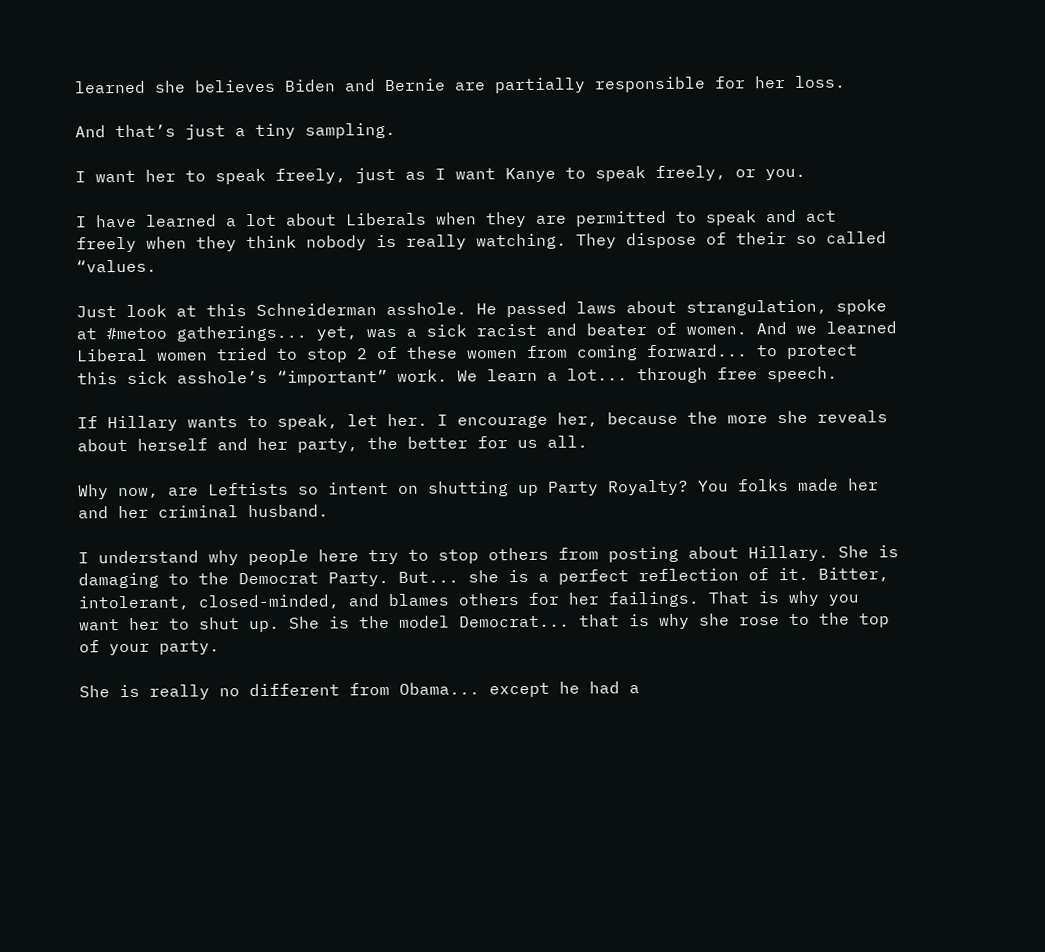learned she believes Biden and Bernie are partially responsible for her loss.

And that’s just a tiny sampling.

I want her to speak freely, just as I want Kanye to speak freely, or you.

I have learned a lot about Liberals when they are permitted to speak and act freely when they think nobody is really watching. They dispose of their so called “values.

Just look at this Schneiderman asshole. He passed laws about strangulation, spoke at #metoo gatherings... yet, was a sick racist and beater of women. And we learned Liberal women tried to stop 2 of these women from coming forward... to protect this sick asshole’s “important” work. We learn a lot... through free speech.

If Hillary wants to speak, let her. I encourage her, because the more she reveals about herself and her party, the better for us all.

Why now, are Leftists so intent on shutting up Party Royalty? You folks made her and her criminal husband.

I understand why people here try to stop others from posting about Hillary. She is damaging to the Democrat Party. But... she is a perfect reflection of it. Bitter, intolerant, closed-minded, and blames others for her failings. That is why you want her to shut up. She is the model Democrat... that is why she rose to the top of your party.

She is really no different from Obama... except he had a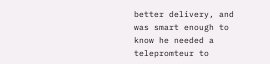better delivery, and was smart enough to know he needed a telepromteur to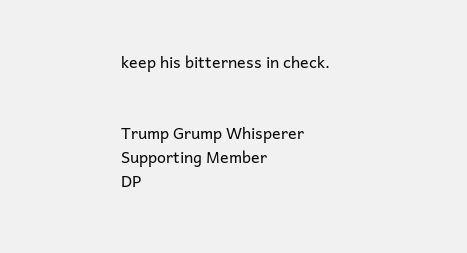keep his bitterness in check.


Trump Grump Whisperer
Supporting Member
DP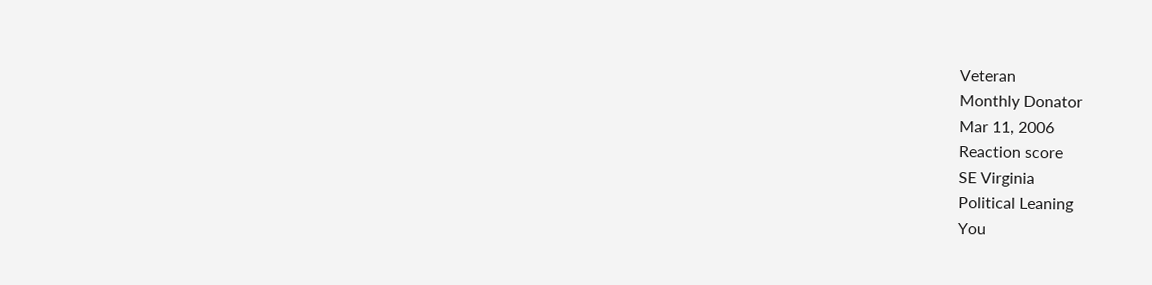Veteran
Monthly Donator
Mar 11, 2006
Reaction score
SE Virginia
Political Leaning
You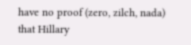have no proof (zero, zilch, nada) that Hillary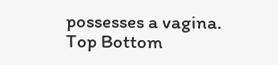possesses a vagina.
Top Bottom